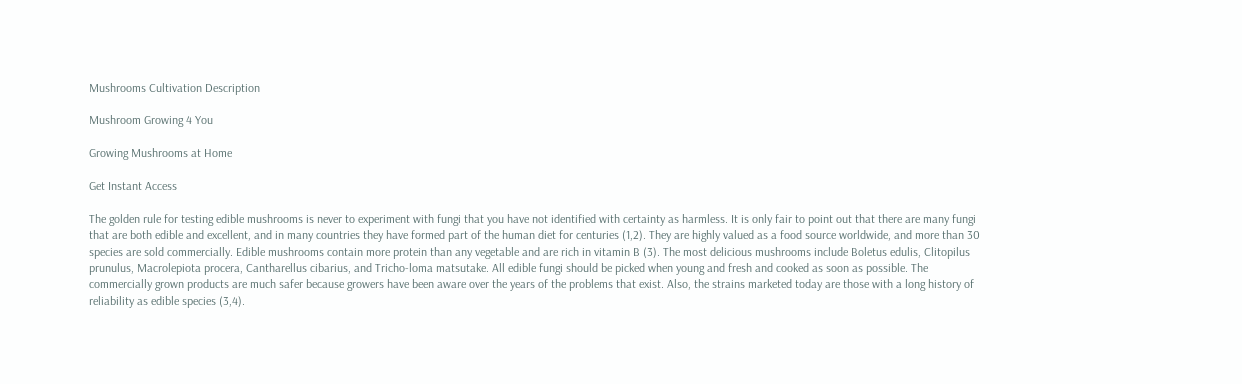Mushrooms Cultivation Description

Mushroom Growing 4 You

Growing Mushrooms at Home

Get Instant Access

The golden rule for testing edible mushrooms is never to experiment with fungi that you have not identified with certainty as harmless. It is only fair to point out that there are many fungi that are both edible and excellent, and in many countries they have formed part of the human diet for centuries (1,2). They are highly valued as a food source worldwide, and more than 30 species are sold commercially. Edible mushrooms contain more protein than any vegetable and are rich in vitamin B (3). The most delicious mushrooms include Boletus edulis, Clitopilus prunulus, Macrolepiota procera, Cantharellus cibarius, and Tricho-loma matsutake. All edible fungi should be picked when young and fresh and cooked as soon as possible. The commercially grown products are much safer because growers have been aware over the years of the problems that exist. Also, the strains marketed today are those with a long history of reliability as edible species (3,4).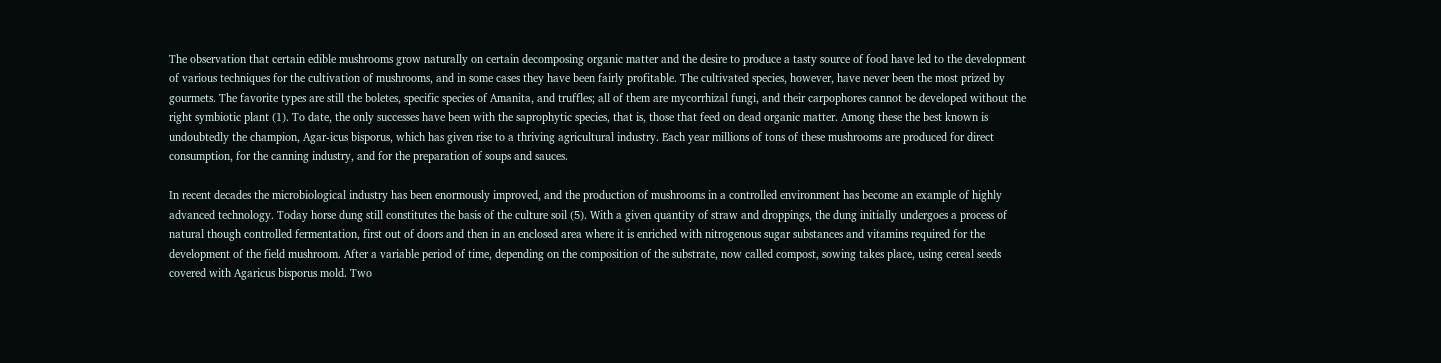The observation that certain edible mushrooms grow naturally on certain decomposing organic matter and the desire to produce a tasty source of food have led to the development of various techniques for the cultivation of mushrooms, and in some cases they have been fairly profitable. The cultivated species, however, have never been the most prized by gourmets. The favorite types are still the boletes, specific species of Amanita, and truffles; all of them are mycorrhizal fungi, and their carpophores cannot be developed without the right symbiotic plant (1). To date, the only successes have been with the saprophytic species, that is, those that feed on dead organic matter. Among these the best known is undoubtedly the champion, Agar-icus bisporus, which has given rise to a thriving agricultural industry. Each year millions of tons of these mushrooms are produced for direct consumption, for the canning industry, and for the preparation of soups and sauces.

In recent decades the microbiological industry has been enormously improved, and the production of mushrooms in a controlled environment has become an example of highly advanced technology. Today horse dung still constitutes the basis of the culture soil (5). With a given quantity of straw and droppings, the dung initially undergoes a process of natural though controlled fermentation, first out of doors and then in an enclosed area where it is enriched with nitrogenous sugar substances and vitamins required for the development of the field mushroom. After a variable period of time, depending on the composition of the substrate, now called compost, sowing takes place, using cereal seeds covered with Agaricus bisporus mold. Two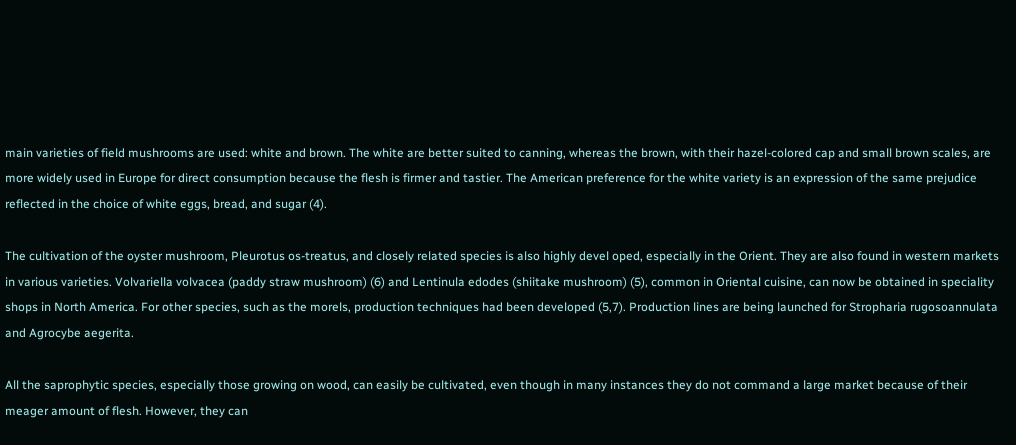main varieties of field mushrooms are used: white and brown. The white are better suited to canning, whereas the brown, with their hazel-colored cap and small brown scales, are more widely used in Europe for direct consumption because the flesh is firmer and tastier. The American preference for the white variety is an expression of the same prejudice reflected in the choice of white eggs, bread, and sugar (4).

The cultivation of the oyster mushroom, Pleurotus os-treatus, and closely related species is also highly devel oped, especially in the Orient. They are also found in western markets in various varieties. Volvariella volvacea (paddy straw mushroom) (6) and Lentinula edodes (shiitake mushroom) (5), common in Oriental cuisine, can now be obtained in speciality shops in North America. For other species, such as the morels, production techniques had been developed (5,7). Production lines are being launched for Stropharia rugosoannulata and Agrocybe aegerita.

All the saprophytic species, especially those growing on wood, can easily be cultivated, even though in many instances they do not command a large market because of their meager amount of flesh. However, they can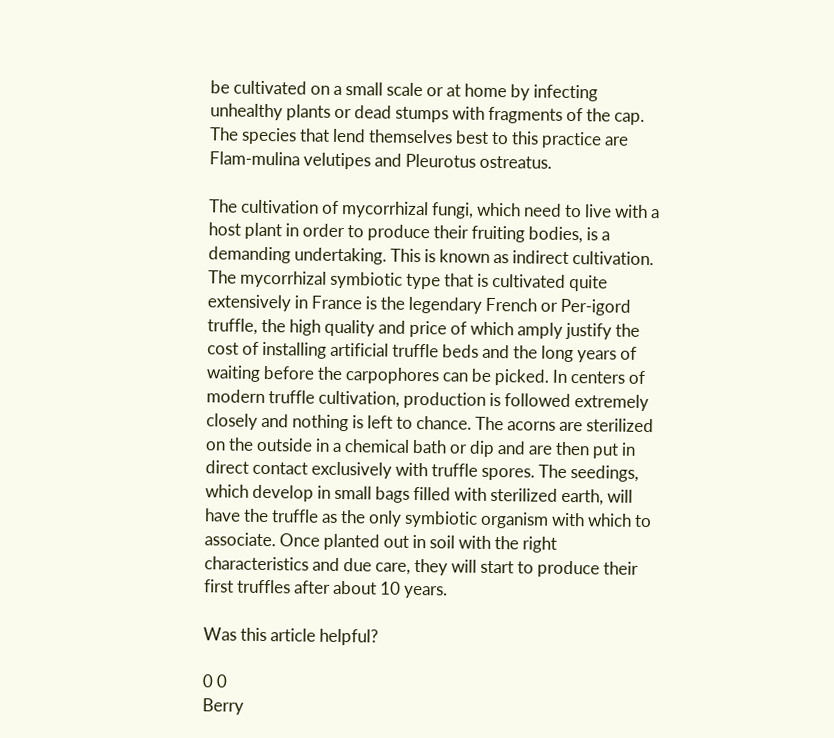be cultivated on a small scale or at home by infecting unhealthy plants or dead stumps with fragments of the cap. The species that lend themselves best to this practice are Flam-mulina velutipes and Pleurotus ostreatus.

The cultivation of mycorrhizal fungi, which need to live with a host plant in order to produce their fruiting bodies, is a demanding undertaking. This is known as indirect cultivation. The mycorrhizal symbiotic type that is cultivated quite extensively in France is the legendary French or Per-igord truffle, the high quality and price of which amply justify the cost of installing artificial truffle beds and the long years of waiting before the carpophores can be picked. In centers of modern truffle cultivation, production is followed extremely closely and nothing is left to chance. The acorns are sterilized on the outside in a chemical bath or dip and are then put in direct contact exclusively with truffle spores. The seedings, which develop in small bags filled with sterilized earth, will have the truffle as the only symbiotic organism with which to associate. Once planted out in soil with the right characteristics and due care, they will start to produce their first truffles after about 10 years.

Was this article helpful?

0 0
Berry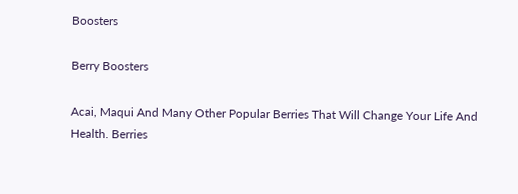Boosters

Berry Boosters

Acai, Maqui And Many Other Popular Berries That Will Change Your Life And Health. Berries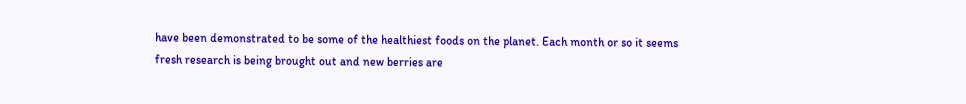have been demonstrated to be some of the healthiest foods on the planet. Each month or so it seems fresh research is being brought out and new berries are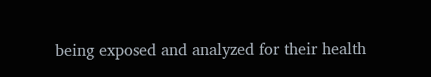being exposed and analyzed for their health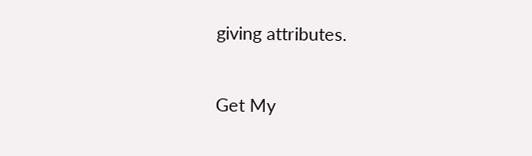giving attributes.

Get My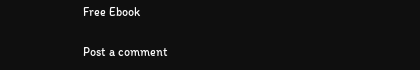Free Ebook

Post a comment